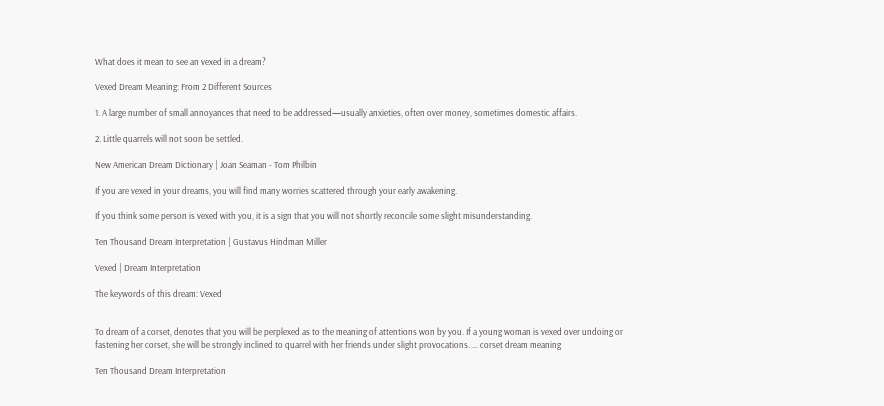What does it mean to see an vexed in a dream?

Vexed Dream Meaning: From 2 Different Sources

1. A large number of small annoyances that need to be addressed—usually anxieties, often over money, sometimes domestic affairs.

2. Little quarrels will not soon be settled.

New American Dream Dictionary | Joan Seaman - Tom Philbin

If you are vexed in your dreams, you will find many worries scattered through your early awakening.

If you think some person is vexed with you, it is a sign that you will not shortly reconcile some slight misunderstanding.

Ten Thousand Dream Interpretation | Gustavus Hindman Miller

Vexed | Dream Interpretation

The keywords of this dream: Vexed


To dream of a corset, denotes that you will be perplexed as to the meaning of attentions won by you. If a young woman is vexed over undoing or fastening her corset, she will be strongly inclined to quarrel with her friends under slight provocations. ... corset dream meaning

Ten Thousand Dream Interpretation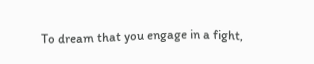To dream that you engage in a fight,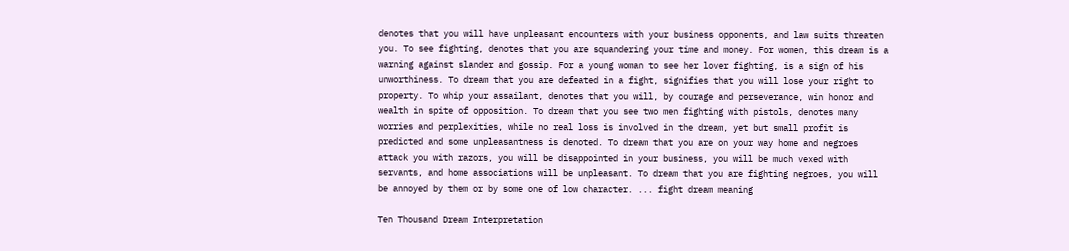denotes that you will have unpleasant encounters with your business opponents, and law suits threaten you. To see fighting, denotes that you are squandering your time and money. For women, this dream is a warning against slander and gossip. For a young woman to see her lover fighting, is a sign of his unworthiness. To dream that you are defeated in a fight, signifies that you will lose your right to property. To whip your assailant, denotes that you will, by courage and perseverance, win honor and wealth in spite of opposition. To dream that you see two men fighting with pistols, denotes many worries and perplexities, while no real loss is involved in the dream, yet but small profit is predicted and some unpleasantness is denoted. To dream that you are on your way home and negroes attack you with razors, you will be disappointed in your business, you will be much vexed with servants, and home associations will be unpleasant. To dream that you are fighting negroes, you will be annoyed by them or by some one of low character. ... fight dream meaning

Ten Thousand Dream Interpretation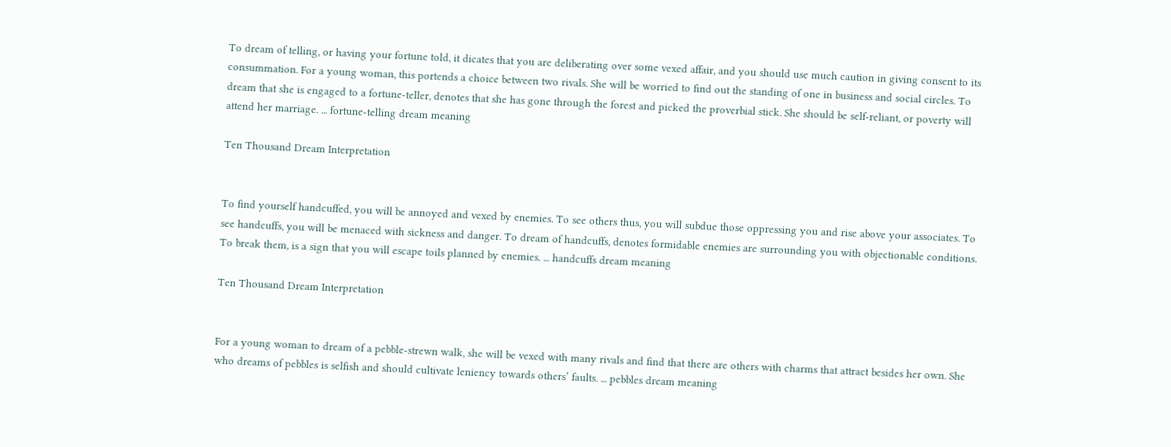To dream of telling, or having your fortune told, it dicates that you are deliberating over some vexed affair, and you should use much caution in giving consent to its consummation. For a young woman, this portends a choice between two rivals. She will be worried to find out the standing of one in business and social circles. To dream that she is engaged to a fortune-teller, denotes that she has gone through the forest and picked the proverbial stick. She should be self-reliant, or poverty will attend her marriage. ... fortune-telling dream meaning

Ten Thousand Dream Interpretation


To find yourself handcuffed, you will be annoyed and vexed by enemies. To see others thus, you will subdue those oppressing you and rise above your associates. To see handcuffs, you will be menaced with sickness and danger. To dream of handcuffs, denotes formidable enemies are surrounding you with objectionable conditions. To break them, is a sign that you will escape toils planned by enemies. ... handcuffs dream meaning

Ten Thousand Dream Interpretation


For a young woman to dream of a pebble-strewn walk, she will be vexed with many rivals and find that there are others with charms that attract besides her own. She who dreams of pebbles is selfish and should cultivate leniency towards others’ faults. ... pebbles dream meaning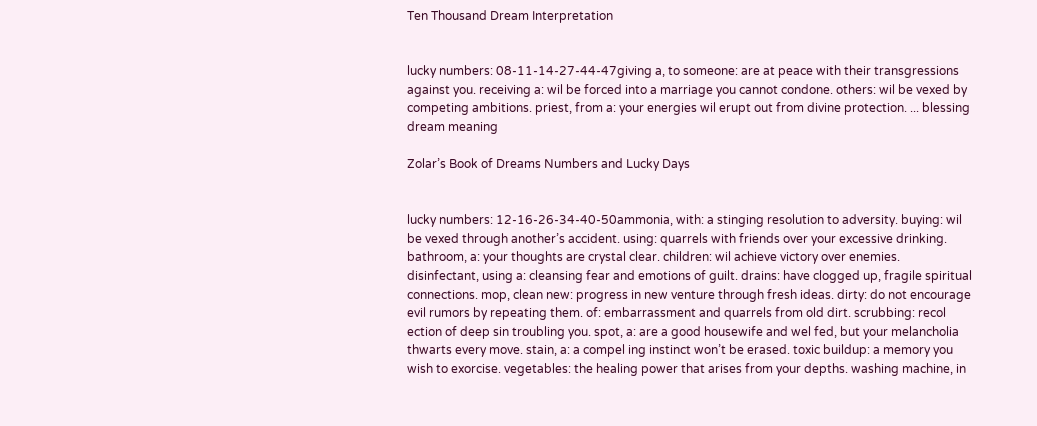Ten Thousand Dream Interpretation


lucky numbers: 08-11-14-27-44-47giving a, to someone: are at peace with their transgressions against you. receiving a: wil be forced into a marriage you cannot condone. others: wil be vexed by competing ambitions. priest, from a: your energies wil erupt out from divine protection. ... blessing dream meaning

Zolar’s Book of Dreams Numbers and Lucky Days


lucky numbers: 12-16-26-34-40-50ammonia, with: a stinging resolution to adversity. buying: wil be vexed through another’s accident. using: quarrels with friends over your excessive drinking. bathroom, a: your thoughts are crystal clear. children: wil achieve victory over enemies. disinfectant, using a: cleansing fear and emotions of guilt. drains: have clogged up, fragile spiritual connections. mop, clean new: progress in new venture through fresh ideas. dirty: do not encourage evil rumors by repeating them. of: embarrassment and quarrels from old dirt. scrubbing: recol ection of deep sin troubling you. spot, a: are a good housewife and wel fed, but your melancholia thwarts every move. stain, a: a compel ing instinct won’t be erased. toxic buildup: a memory you wish to exorcise. vegetables: the healing power that arises from your depths. washing machine, in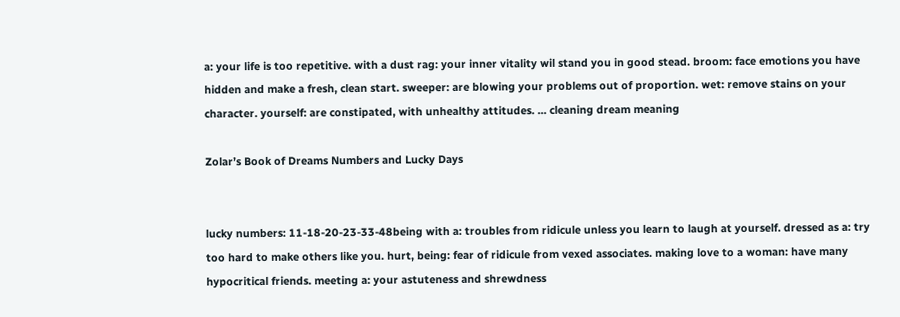a: your life is too repetitive. with a dust rag: your inner vitality wil stand you in good stead. broom: face emotions you have hidden and make a fresh, clean start. sweeper: are blowing your problems out of proportion. wet: remove stains on your character. yourself: are constipated, with unhealthy attitudes. ... cleaning dream meaning

Zolar’s Book of Dreams Numbers and Lucky Days


lucky numbers: 11-18-20-23-33-48being with a: troubles from ridicule unless you learn to laugh at yourself. dressed as a: try too hard to make others like you. hurt, being: fear of ridicule from vexed associates. making love to a woman: have many hypocritical friends. meeting a: your astuteness and shrewdness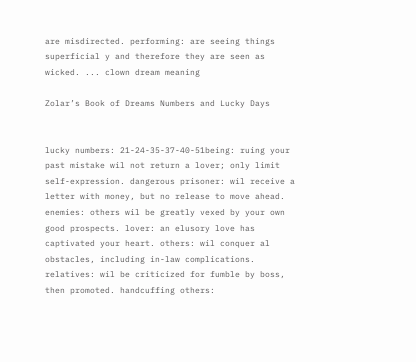are misdirected. performing: are seeing things superficial y and therefore they are seen as wicked. ... clown dream meaning

Zolar’s Book of Dreams Numbers and Lucky Days


lucky numbers: 21-24-35-37-40-51being: ruing your past mistake wil not return a lover; only limit self-expression. dangerous prisoner: wil receive a letter with money, but no release to move ahead. enemies: others wil be greatly vexed by your own good prospects. lover: an elusory love has captivated your heart. others: wil conquer al obstacles, including in-law complications. relatives: wil be criticized for fumble by boss, then promoted. handcuffing others: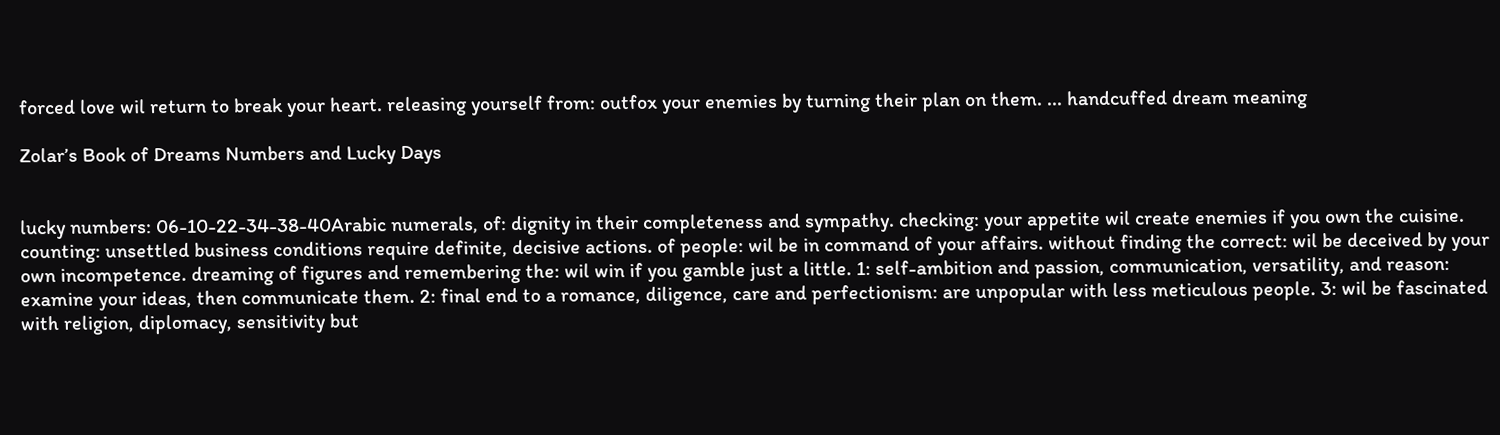forced love wil return to break your heart. releasing yourself from: outfox your enemies by turning their plan on them. ... handcuffed dream meaning

Zolar’s Book of Dreams Numbers and Lucky Days


lucky numbers: 06-10-22-34-38-40Arabic numerals, of: dignity in their completeness and sympathy. checking: your appetite wil create enemies if you own the cuisine. counting: unsettled business conditions require definite, decisive actions. of people: wil be in command of your affairs. without finding the correct: wil be deceived by your own incompetence. dreaming of figures and remembering the: wil win if you gamble just a little. 1: self-ambition and passion, communication, versatility, and reason: examine your ideas, then communicate them. 2: final end to a romance, diligence, care and perfectionism: are unpopular with less meticulous people. 3: wil be fascinated with religion, diplomacy, sensitivity but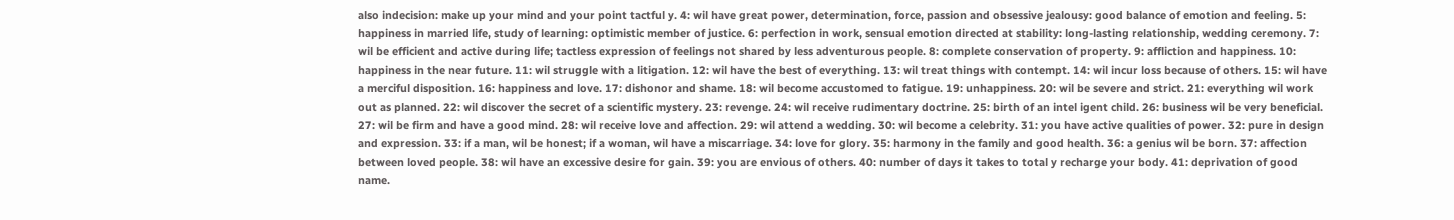also indecision: make up your mind and your point tactful y. 4: wil have great power, determination, force, passion and obsessive jealousy: good balance of emotion and feeling. 5: happiness in married life, study of learning: optimistic member of justice. 6: perfection in work, sensual emotion directed at stability: long-lasting relationship, wedding ceremony. 7: wil be efficient and active during life; tactless expression of feelings not shared by less adventurous people. 8: complete conservation of property. 9: affliction and happiness. 10: happiness in the near future. 11: wil struggle with a litigation. 12: wil have the best of everything. 13: wil treat things with contempt. 14: wil incur loss because of others. 15: wil have a merciful disposition. 16: happiness and love. 17: dishonor and shame. 18: wil become accustomed to fatigue. 19: unhappiness. 20: wil be severe and strict. 21: everything wil work out as planned. 22: wil discover the secret of a scientific mystery. 23: revenge. 24: wil receive rudimentary doctrine. 25: birth of an intel igent child. 26: business wil be very beneficial. 27: wil be firm and have a good mind. 28: wil receive love and affection. 29: wil attend a wedding. 30: wil become a celebrity. 31: you have active qualities of power. 32: pure in design and expression. 33: if a man, wil be honest; if a woman, wil have a miscarriage. 34: love for glory. 35: harmony in the family and good health. 36: a genius wil be born. 37: affection between loved people. 38: wil have an excessive desire for gain. 39: you are envious of others. 40: number of days it takes to total y recharge your body. 41: deprivation of good name.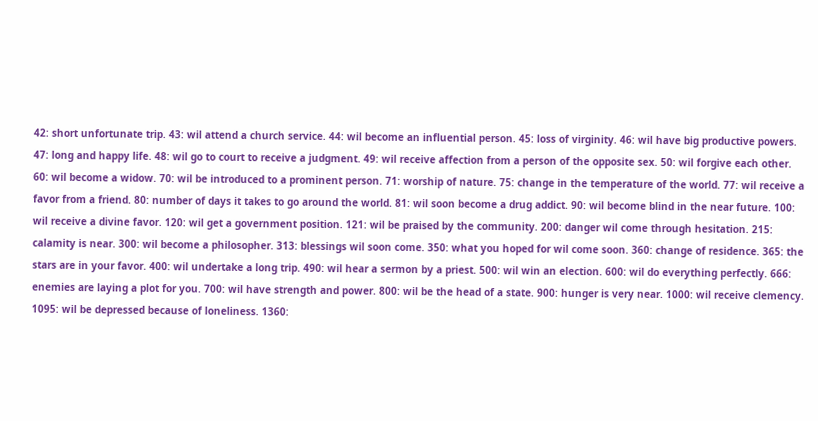42: short unfortunate trip. 43: wil attend a church service. 44: wil become an influential person. 45: loss of virginity. 46: wil have big productive powers. 47: long and happy life. 48: wil go to court to receive a judgment. 49: wil receive affection from a person of the opposite sex. 50: wil forgive each other. 60: wil become a widow. 70: wil be introduced to a prominent person. 71: worship of nature. 75: change in the temperature of the world. 77: wil receive a favor from a friend. 80: number of days it takes to go around the world. 81: wil soon become a drug addict. 90: wil become blind in the near future. 100: wil receive a divine favor. 120: wil get a government position. 121: wil be praised by the community. 200: danger wil come through hesitation. 215: calamity is near. 300: wil become a philosopher. 313: blessings wil soon come. 350: what you hoped for wil come soon. 360: change of residence. 365: the stars are in your favor. 400: wil undertake a long trip. 490: wil hear a sermon by a priest. 500: wil win an election. 600: wil do everything perfectly. 666: enemies are laying a plot for you. 700: wil have strength and power. 800: wil be the head of a state. 900: hunger is very near. 1000: wil receive clemency. 1095: wil be depressed because of loneliness. 1360: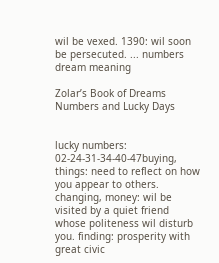wil be vexed. 1390: wil soon be persecuted. ... numbers dream meaning

Zolar’s Book of Dreams Numbers and Lucky Days


lucky numbers: 02-24-31-34-40-47buying, things: need to reflect on how you appear to others. changing, money: wil be visited by a quiet friend whose politeness wil disturb you. finding: prosperity with great civic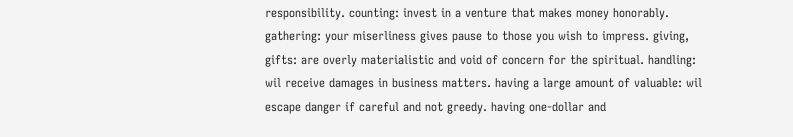responsibility. counting: invest in a venture that makes money honorably. gathering: your miserliness gives pause to those you wish to impress. giving, gifts: are overly materialistic and void of concern for the spiritual. handling: wil receive damages in business matters. having a large amount of valuable: wil escape danger if careful and not greedy. having one-dollar and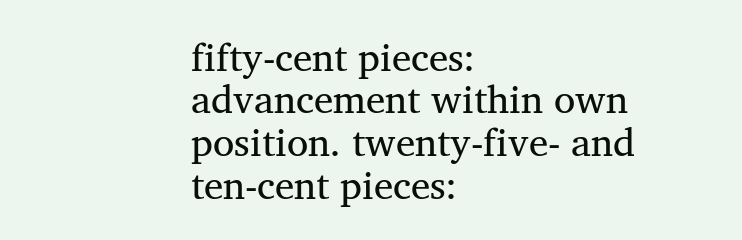fifty-cent pieces: advancement within own position. twenty-five- and ten-cent pieces: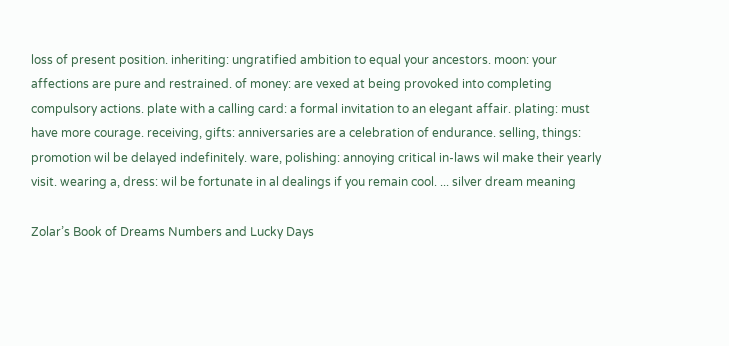loss of present position. inheriting: ungratified ambition to equal your ancestors. moon: your affections are pure and restrained. of money: are vexed at being provoked into completing compulsory actions. plate with a calling card: a formal invitation to an elegant affair. plating: must have more courage. receiving, gifts: anniversaries are a celebration of endurance. selling, things: promotion wil be delayed indefinitely. ware, polishing: annoying critical in-laws wil make their yearly visit. wearing a, dress: wil be fortunate in al dealings if you remain cool. ... silver dream meaning

Zolar’s Book of Dreams Numbers and Lucky Days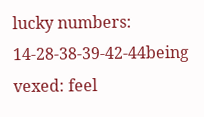lucky numbers: 14-28-38-39-42-44being vexed: feel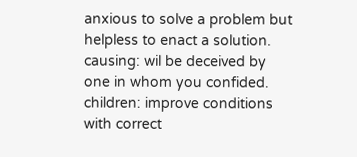anxious to solve a problem but helpless to enact a solution. causing: wil be deceived by one in whom you confided. children: improve conditions with correct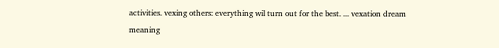activities. vexing others: everything wil turn out for the best. ... vexation dream meaning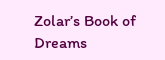Zolar’s Book of Dreams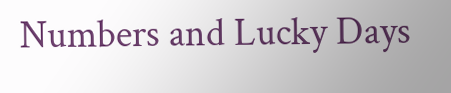Numbers and Lucky Days